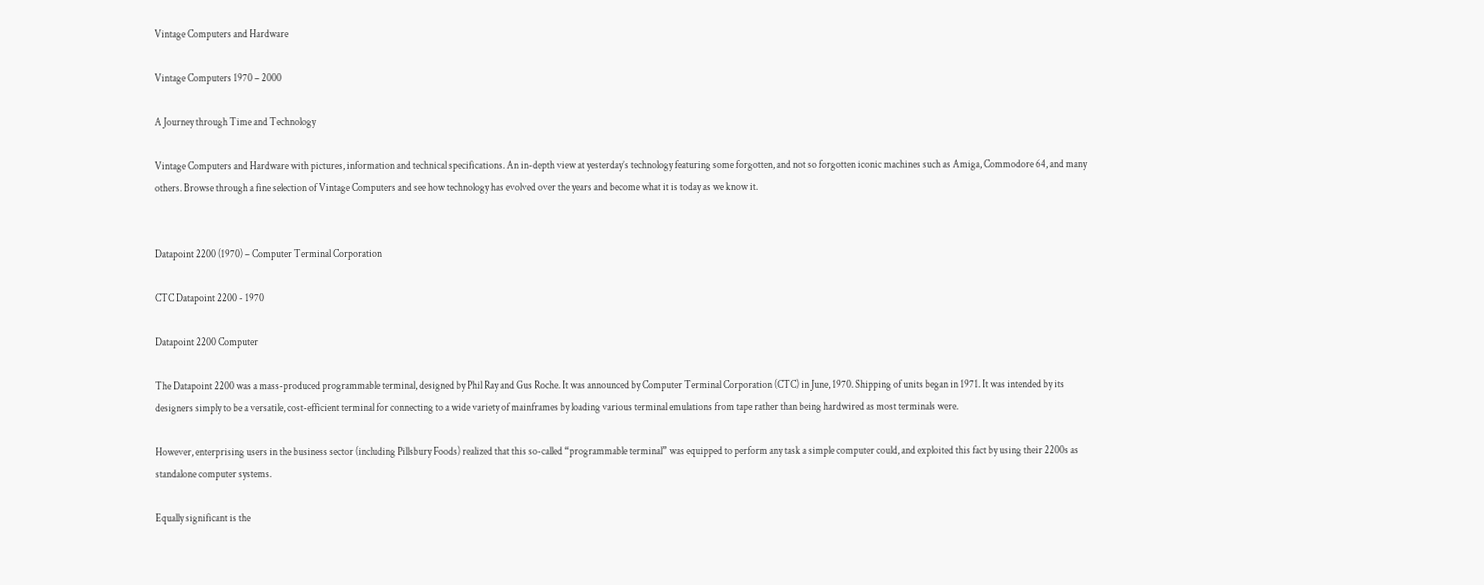Vintage Computers and Hardware

Vintage Computers 1970 – 2000

A Journey through Time and Technology

Vintage Computers and Hardware with pictures, information and technical specifications. An in-depth view at yesterday’s technology featuring some forgotten, and not so forgotten iconic machines such as Amiga, Commodore 64, and many others. Browse through a fine selection of Vintage Computers and see how technology has evolved over the years and become what it is today as we know it.


Datapoint 2200 (1970) – Computer Terminal Corporation

CTC Datapoint 2200 - 1970

Datapoint 2200 Computer

The Datapoint 2200 was a mass-produced programmable terminal, designed by Phil Ray and Gus Roche. It was announced by Computer Terminal Corporation (CTC) in June, 1970. Shipping of units began in 1971. It was intended by its designers simply to be a versatile, cost-efficient terminal for connecting to a wide variety of mainframes by loading various terminal emulations from tape rather than being hardwired as most terminals were.

However, enterprising users in the business sector (including Pillsbury Foods) realized that this so-called “programmable terminal” was equipped to perform any task a simple computer could, and exploited this fact by using their 2200s as standalone computer systems.

Equally significant is the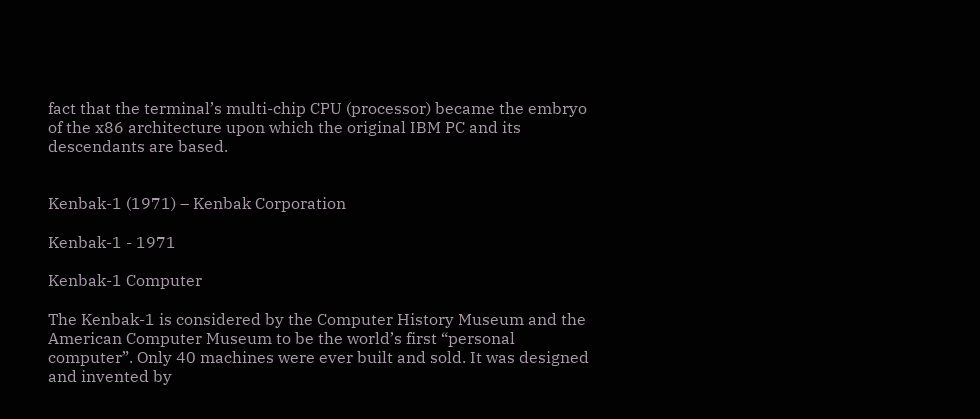fact that the terminal’s multi-chip CPU (processor) became the embryo of the x86 architecture upon which the original IBM PC and its descendants are based.


Kenbak-1 (1971) – Kenbak Corporation

Kenbak-1 - 1971

Kenbak-1 Computer

The Kenbak-1 is considered by the Computer History Museum and the American Computer Museum to be the world’s first “personal computer”. Only 40 machines were ever built and sold. It was designed and invented by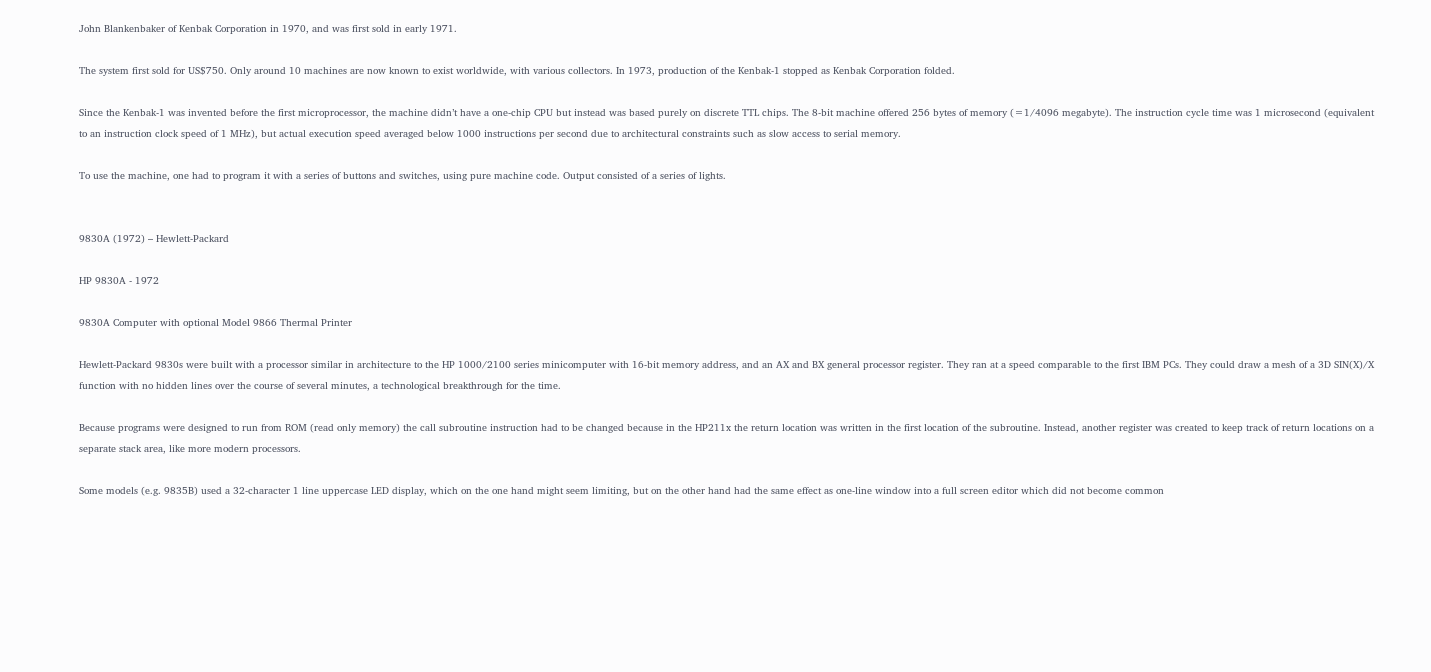John Blankenbaker of Kenbak Corporation in 1970, and was first sold in early 1971.

The system first sold for US$750. Only around 10 machines are now known to exist worldwide, with various collectors. In 1973, production of the Kenbak-1 stopped as Kenbak Corporation folded.

Since the Kenbak-1 was invented before the first microprocessor, the machine didn’t have a one-chip CPU but instead was based purely on discrete TTL chips. The 8-bit machine offered 256 bytes of memory (=1/4096 megabyte). The instruction cycle time was 1 microsecond (equivalent to an instruction clock speed of 1 MHz), but actual execution speed averaged below 1000 instructions per second due to architectural constraints such as slow access to serial memory.

To use the machine, one had to program it with a series of buttons and switches, using pure machine code. Output consisted of a series of lights.


9830A (1972) – Hewlett-Packard

HP 9830A - 1972

9830A Computer with optional Model 9866 Thermal Printer

Hewlett-Packard 9830s were built with a processor similar in architecture to the HP 1000/2100 series minicomputer with 16-bit memory address, and an AX and BX general processor register. They ran at a speed comparable to the first IBM PCs. They could draw a mesh of a 3D SIN(X)/X function with no hidden lines over the course of several minutes, a technological breakthrough for the time.

Because programs were designed to run from ROM (read only memory) the call subroutine instruction had to be changed because in the HP211x the return location was written in the first location of the subroutine. Instead, another register was created to keep track of return locations on a separate stack area, like more modern processors.

Some models (e.g. 9835B) used a 32-character 1 line uppercase LED display, which on the one hand might seem limiting, but on the other hand had the same effect as one-line window into a full screen editor which did not become common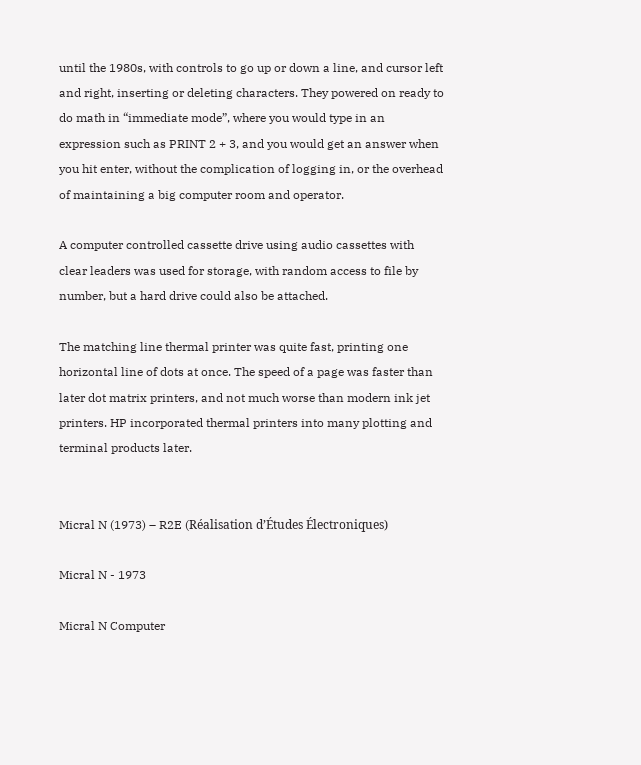until the 1980s, with controls to go up or down a line, and cursor left and right, inserting or deleting characters. They powered on ready to do math in “immediate mode”, where you would type in an expression such as PRINT 2 + 3, and you would get an answer when you hit enter, without the complication of logging in, or the overhead of maintaining a big computer room and operator.

A computer controlled cassette drive using audio cassettes with clear leaders was used for storage, with random access to file by number, but a hard drive could also be attached.

The matching line thermal printer was quite fast, printing one horizontal line of dots at once. The speed of a page was faster than later dot matrix printers, and not much worse than modern ink jet printers. HP incorporated thermal printers into many plotting and terminal products later.


Micral N (1973) – R2E (Réalisation d’Études Électroniques)

Micral N - 1973

Micral N Computer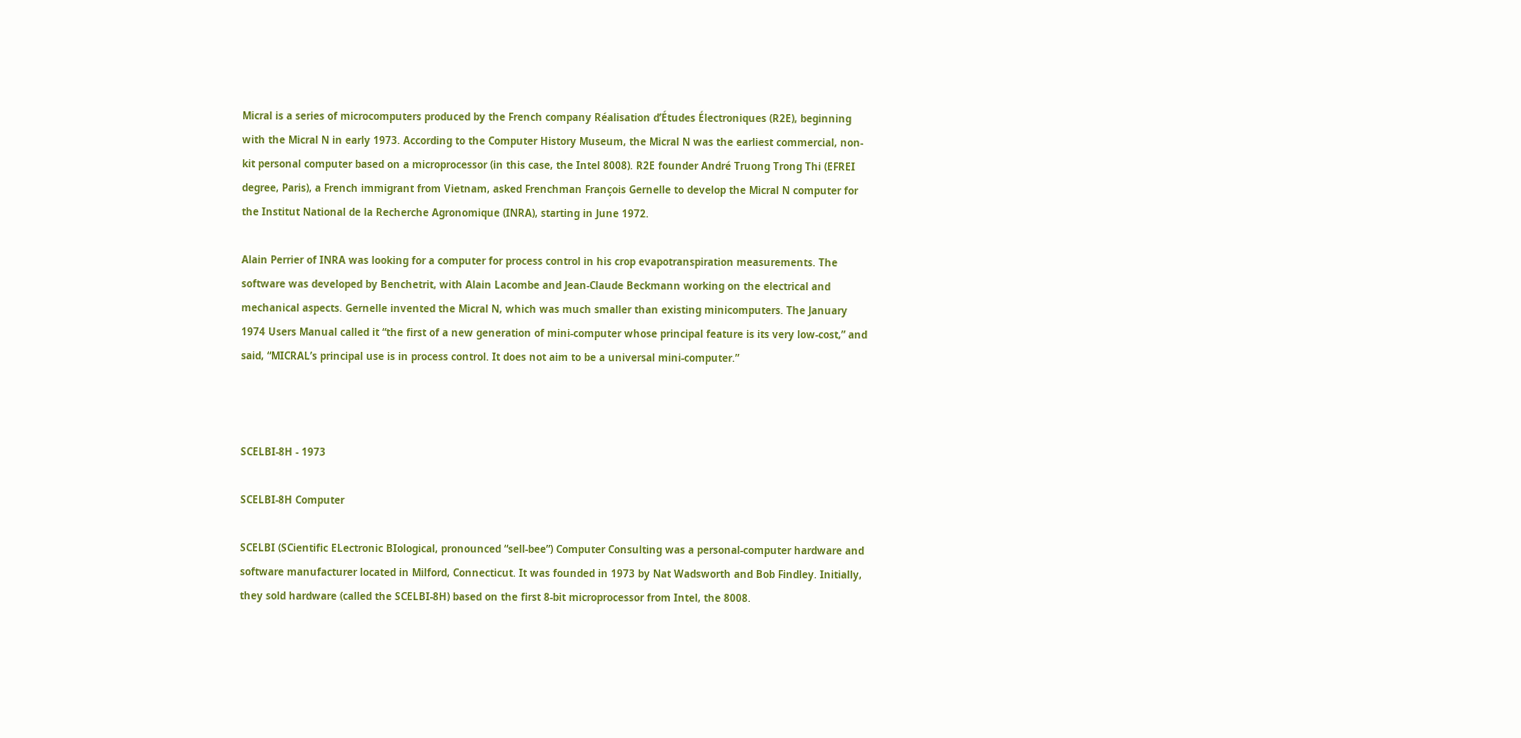Micral is a series of microcomputers produced by the French company Réalisation d’Études Électroniques (R2E), beginning with the Micral N in early 1973. According to the Computer History Museum, the Micral N was the earliest commercial, non-kit personal computer based on a microprocessor (in this case, the Intel 8008). R2E founder André Truong Trong Thi (EFREI degree, Paris), a French immigrant from Vietnam, asked Frenchman François Gernelle to develop the Micral N computer for the Institut National de la Recherche Agronomique (INRA), starting in June 1972.

Alain Perrier of INRA was looking for a computer for process control in his crop evapotranspiration measurements. The software was developed by Benchetrit, with Alain Lacombe and Jean-Claude Beckmann working on the electrical and mechanical aspects. Gernelle invented the Micral N, which was much smaller than existing minicomputers. The January 1974 Users Manual called it “the first of a new generation of mini-computer whose principal feature is its very low-cost,” and said, “MICRAL’s principal use is in process control. It does not aim to be a universal mini-computer.”



SCELBI-8H - 1973

SCELBI-8H Computer

SCELBI (SCientific ELectronic BIological, pronounced “sell-bee”) Computer Consulting was a personal-computer hardware and software manufacturer located in Milford, Connecticut. It was founded in 1973 by Nat Wadsworth and Bob Findley. Initially, they sold hardware (called the SCELBI-8H) based on the first 8-bit microprocessor from Intel, the 8008.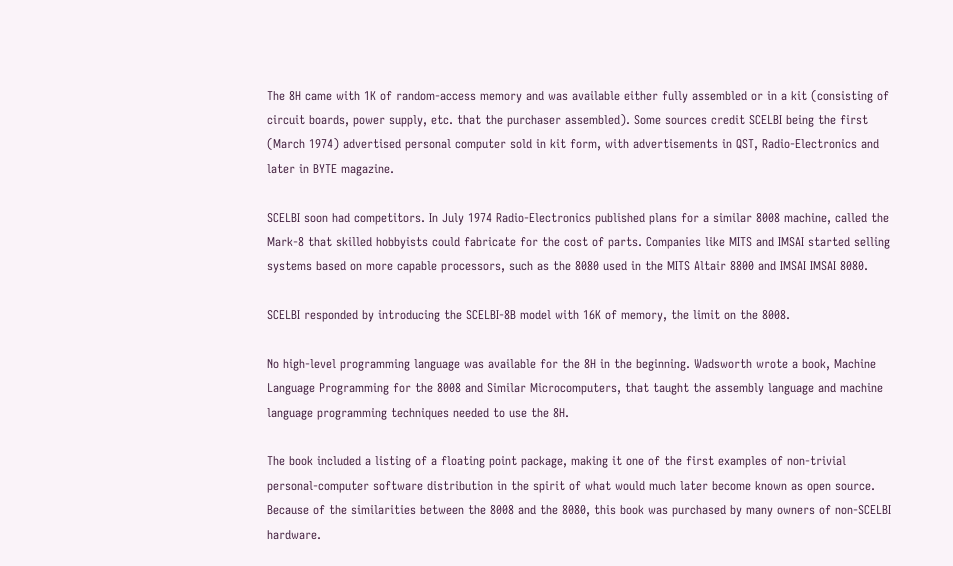The 8H came with 1K of random-access memory and was available either fully assembled or in a kit (consisting of circuit boards, power supply, etc. that the purchaser assembled). Some sources credit SCELBI being the first (March 1974) advertised personal computer sold in kit form, with advertisements in QST, Radio-Electronics and later in BYTE magazine.

SCELBI soon had competitors. In July 1974 Radio-Electronics published plans for a similar 8008 machine, called the Mark-8 that skilled hobbyists could fabricate for the cost of parts. Companies like MITS and IMSAI started selling systems based on more capable processors, such as the 8080 used in the MITS Altair 8800 and IMSAI IMSAI 8080.

SCELBI responded by introducing the SCELBI-8B model with 16K of memory, the limit on the 8008.

No high-level programming language was available for the 8H in the beginning. Wadsworth wrote a book, Machine Language Programming for the 8008 and Similar Microcomputers, that taught the assembly language and machine language programming techniques needed to use the 8H.

The book included a listing of a floating point package, making it one of the first examples of non-trivial personal-computer software distribution in the spirit of what would much later become known as open source. Because of the similarities between the 8008 and the 8080, this book was purchased by many owners of non-SCELBI hardware.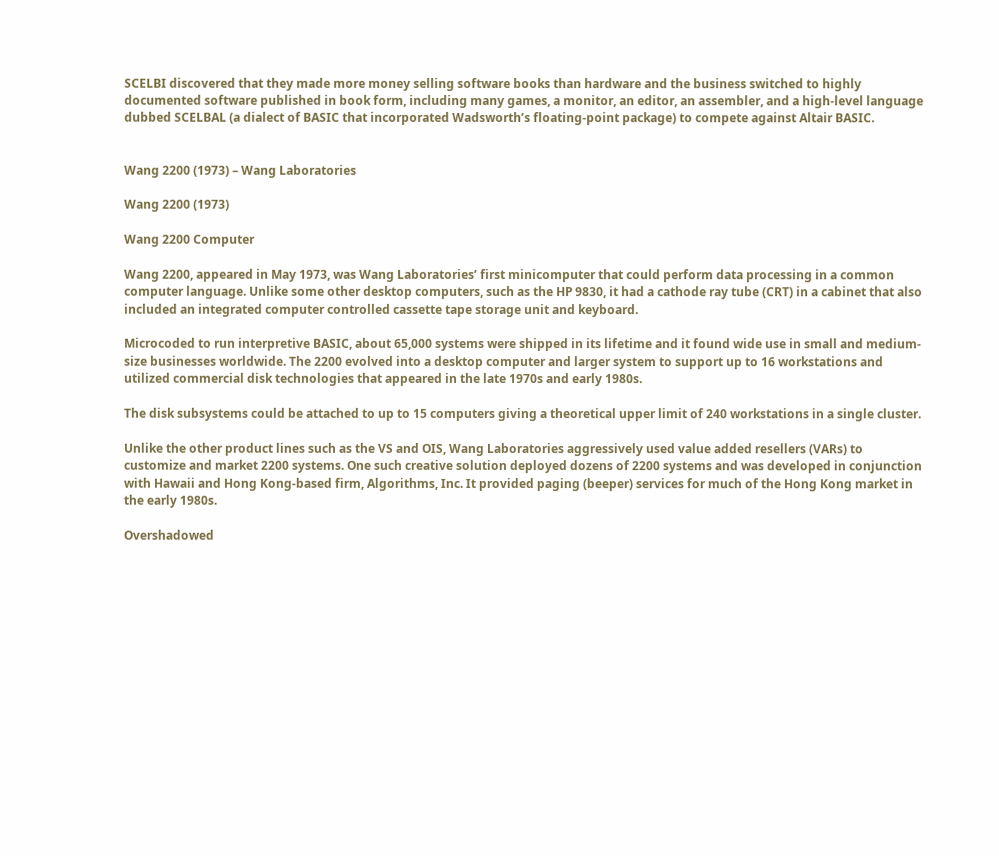SCELBI discovered that they made more money selling software books than hardware and the business switched to highly documented software published in book form, including many games, a monitor, an editor, an assembler, and a high-level language dubbed SCELBAL (a dialect of BASIC that incorporated Wadsworth’s floating-point package) to compete against Altair BASIC.


Wang 2200 (1973) – Wang Laboratories

Wang 2200 (1973)

Wang 2200 Computer

Wang 2200, appeared in May 1973, was Wang Laboratories’ first minicomputer that could perform data processing in a common computer language. Unlike some other desktop computers, such as the HP 9830, it had a cathode ray tube (CRT) in a cabinet that also included an integrated computer controlled cassette tape storage unit and keyboard.

Microcoded to run interpretive BASIC, about 65,000 systems were shipped in its lifetime and it found wide use in small and medium-size businesses worldwide. The 2200 evolved into a desktop computer and larger system to support up to 16 workstations and utilized commercial disk technologies that appeared in the late 1970s and early 1980s.

The disk subsystems could be attached to up to 15 computers giving a theoretical upper limit of 240 workstations in a single cluster.

Unlike the other product lines such as the VS and OIS, Wang Laboratories aggressively used value added resellers (VARs) to customize and market 2200 systems. One such creative solution deployed dozens of 2200 systems and was developed in conjunction with Hawaii and Hong Kong-based firm, Algorithms, Inc. It provided paging (beeper) services for much of the Hong Kong market in the early 1980s.

Overshadowed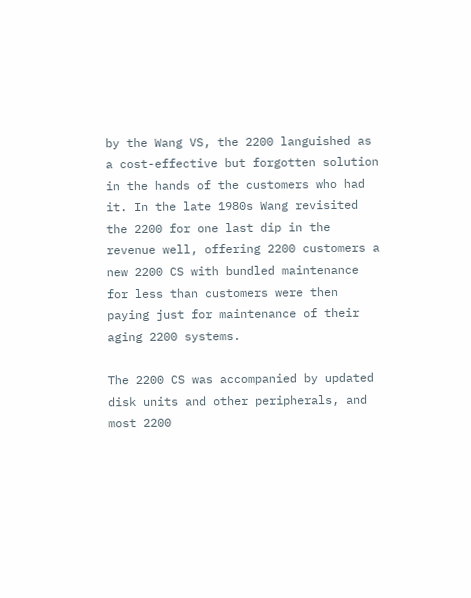by the Wang VS, the 2200 languished as a cost-effective but forgotten solution in the hands of the customers who had it. In the late 1980s Wang revisited the 2200 for one last dip in the revenue well, offering 2200 customers a new 2200 CS with bundled maintenance for less than customers were then paying just for maintenance of their aging 2200 systems.

The 2200 CS was accompanied by updated disk units and other peripherals, and most 2200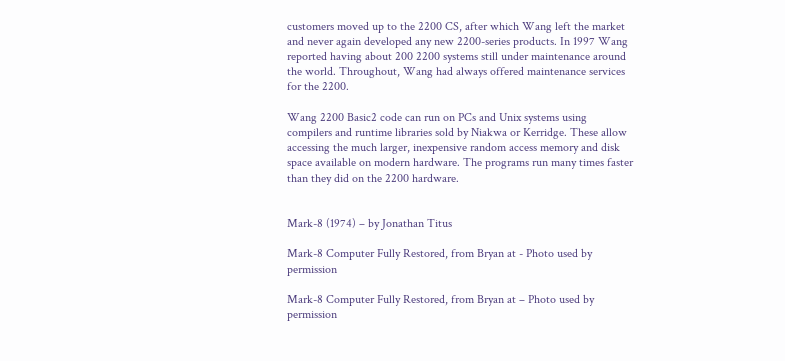customers moved up to the 2200 CS, after which Wang left the market and never again developed any new 2200-series products. In 1997 Wang reported having about 200 2200 systems still under maintenance around the world. Throughout, Wang had always offered maintenance services for the 2200.

Wang 2200 Basic2 code can run on PCs and Unix systems using compilers and runtime libraries sold by Niakwa or Kerridge. These allow accessing the much larger, inexpensive random access memory and disk space available on modern hardware. The programs run many times faster than they did on the 2200 hardware.


Mark-8 (1974) – by Jonathan Titus

Mark-8 Computer Fully Restored, from Bryan at - Photo used by permission

Mark-8 Computer Fully Restored, from Bryan at – Photo used by permission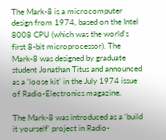The Mark-8 is a microcomputer design from 1974, based on the Intel 8008 CPU (which was the world’s first 8-bit microprocessor). The Mark-8 was designed by graduate student Jonathan Titus and announced as a ‘loose kit’ in the July 1974 issue of Radio-Electronics magazine.

The Mark-8 was introduced as a ‘build it yourself’ project in Radio-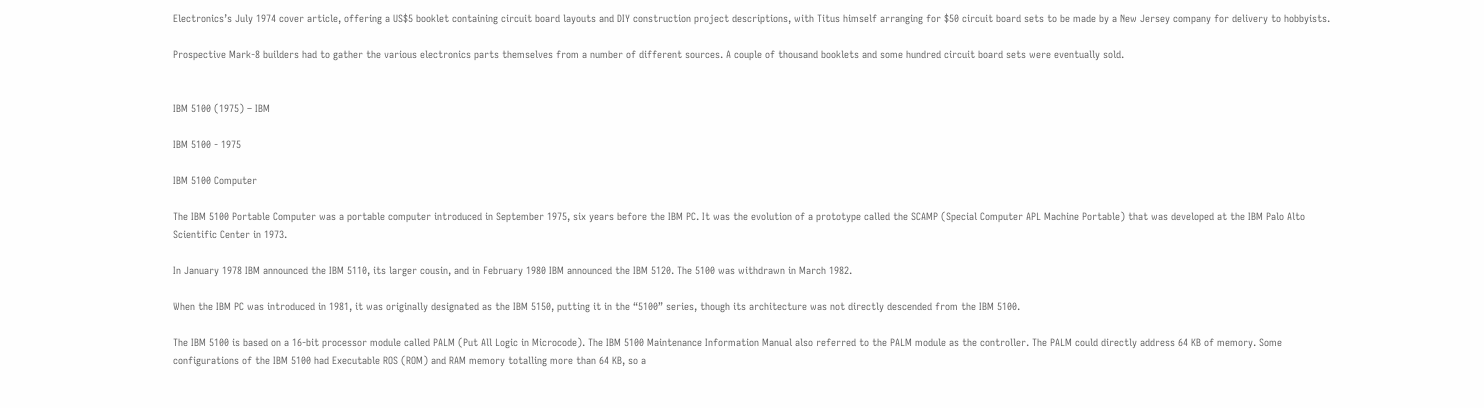Electronics’s July 1974 cover article, offering a US$5 booklet containing circuit board layouts and DIY construction project descriptions, with Titus himself arranging for $50 circuit board sets to be made by a New Jersey company for delivery to hobbyists.

Prospective Mark-8 builders had to gather the various electronics parts themselves from a number of different sources. A couple of thousand booklets and some hundred circuit board sets were eventually sold.


IBM 5100 (1975) – IBM

IBM 5100 - 1975

IBM 5100 Computer

The IBM 5100 Portable Computer was a portable computer introduced in September 1975, six years before the IBM PC. It was the evolution of a prototype called the SCAMP (Special Computer APL Machine Portable) that was developed at the IBM Palo Alto Scientific Center in 1973.

In January 1978 IBM announced the IBM 5110, its larger cousin, and in February 1980 IBM announced the IBM 5120. The 5100 was withdrawn in March 1982.

When the IBM PC was introduced in 1981, it was originally designated as the IBM 5150, putting it in the “5100” series, though its architecture was not directly descended from the IBM 5100.

The IBM 5100 is based on a 16-bit processor module called PALM (Put All Logic in Microcode). The IBM 5100 Maintenance Information Manual also referred to the PALM module as the controller. The PALM could directly address 64 KB of memory. Some configurations of the IBM 5100 had Executable ROS (ROM) and RAM memory totalling more than 64 KB, so a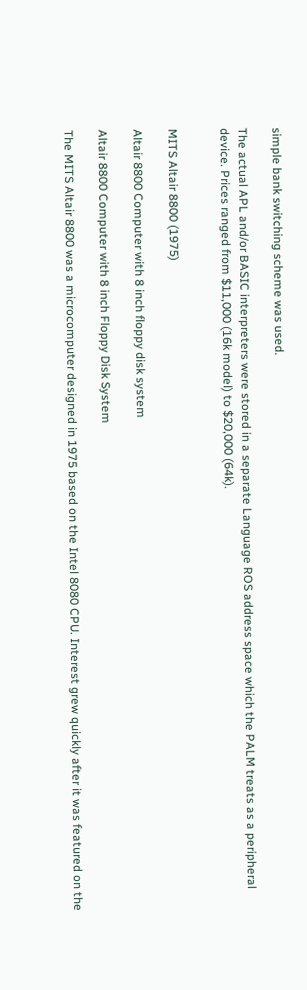simple bank switching scheme was used.

The actual APL and/or BASIC interpreters were stored in a separate Language ROS address space which the PALM treats as a peripheral device. Prices ranged from $11,000 (16k model) to $20,000 (64k).


MITS Altair 8800 (1975)

Altair 8800 Computer with 8 inch floppy disk system

Altair 8800 Computer with 8 inch Floppy Disk System

The MITS Altair 8800 was a microcomputer designed in 1975 based on the Intel 8080 CPU. Interest grew quickly after it was featured on the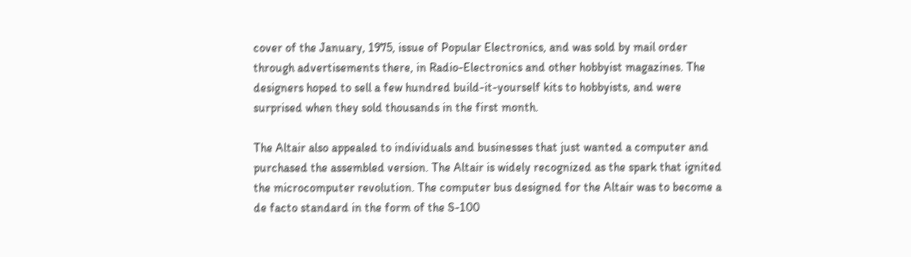cover of the January, 1975, issue of Popular Electronics, and was sold by mail order through advertisements there, in Radio-Electronics and other hobbyist magazines. The designers hoped to sell a few hundred build-it-yourself kits to hobbyists, and were surprised when they sold thousands in the first month.

The Altair also appealed to individuals and businesses that just wanted a computer and purchased the assembled version. The Altair is widely recognized as the spark that ignited the microcomputer revolution. The computer bus designed for the Altair was to become a de facto standard in the form of the S-100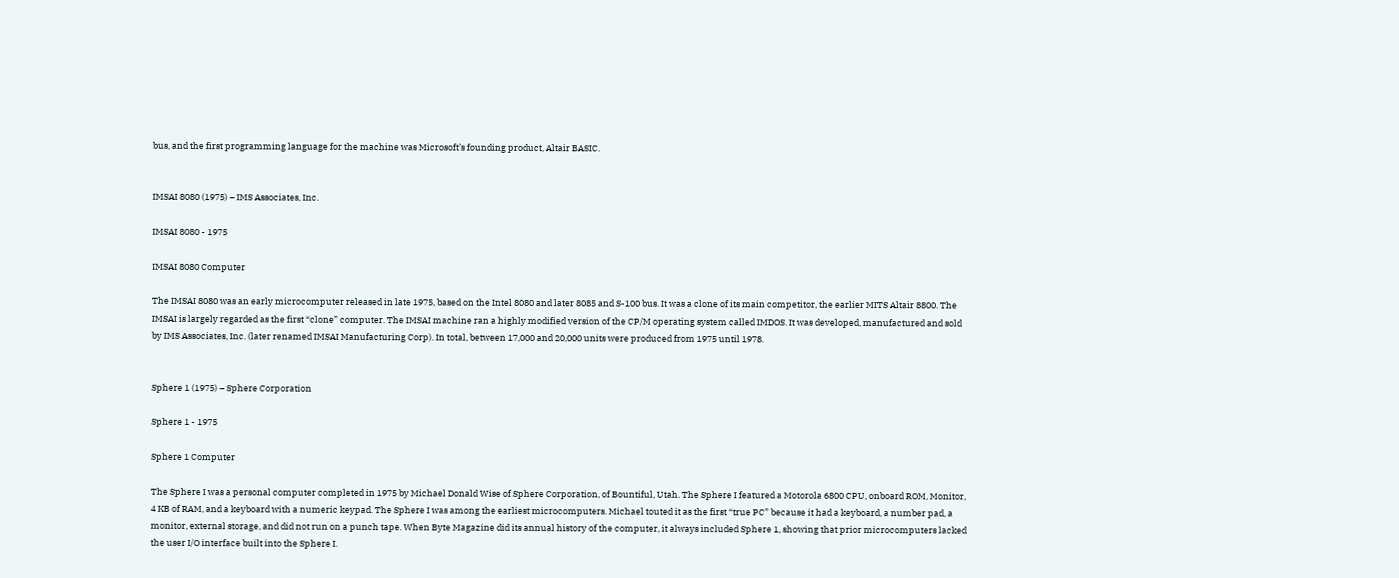bus, and the first programming language for the machine was Microsoft’s founding product, Altair BASIC.


IMSAI 8080 (1975) – IMS Associates, Inc.

IMSAI 8080 - 1975

IMSAI 8080 Computer

The IMSAI 8080 was an early microcomputer released in late 1975, based on the Intel 8080 and later 8085 and S-100 bus. It was a clone of its main competitor, the earlier MITS Altair 8800. The IMSAI is largely regarded as the first “clone” computer. The IMSAI machine ran a highly modified version of the CP/M operating system called IMDOS. It was developed, manufactured and sold by IMS Associates, Inc. (later renamed IMSAI Manufacturing Corp). In total, between 17,000 and 20,000 units were produced from 1975 until 1978.


Sphere 1 (1975) – Sphere Corporation

Sphere 1 - 1975

Sphere 1 Computer

The Sphere I was a personal computer completed in 1975 by Michael Donald Wise of Sphere Corporation, of Bountiful, Utah. The Sphere I featured a Motorola 6800 CPU, onboard ROM, Monitor, 4 KB of RAM, and a keyboard with a numeric keypad. The Sphere I was among the earliest microcomputers. Michael touted it as the first “true PC” because it had a keyboard, a number pad, a monitor, external storage, and did not run on a punch tape. When Byte Magazine did its annual history of the computer, it always included Sphere 1, showing that prior microcomputers lacked the user I/O interface built into the Sphere I.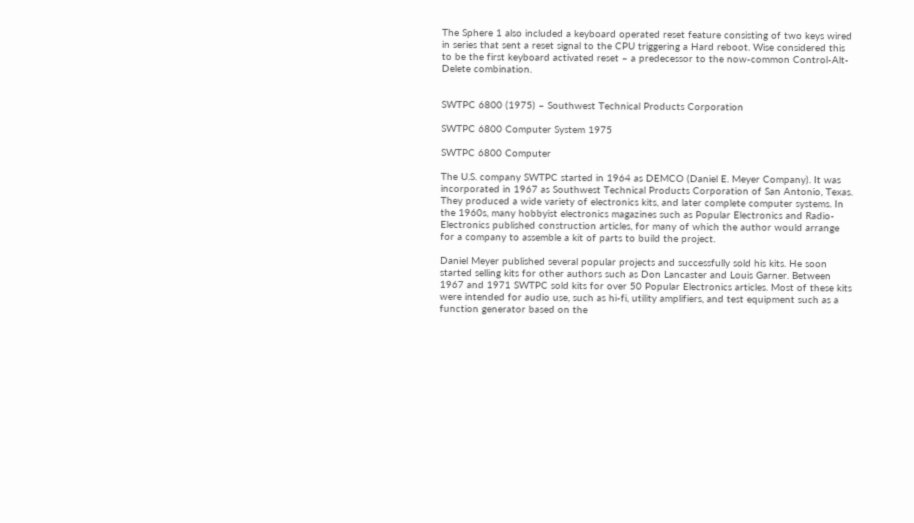The Sphere 1 also included a keyboard operated reset feature consisting of two keys wired in series that sent a reset signal to the CPU triggering a Hard reboot. Wise considered this to be the first keyboard activated reset – a predecessor to the now-common Control-Alt-Delete combination.


SWTPC 6800 (1975) – Southwest Technical Products Corporation

SWTPC 6800 Computer System 1975

SWTPC 6800 Computer

The U.S. company SWTPC started in 1964 as DEMCO (Daniel E. Meyer Company). It was incorporated in 1967 as Southwest Technical Products Corporation of San Antonio, Texas. They produced a wide variety of electronics kits, and later complete computer systems. In the 1960s, many hobbyist electronics magazines such as Popular Electronics and Radio-Electronics published construction articles, for many of which the author would arrange for a company to assemble a kit of parts to build the project.

Daniel Meyer published several popular projects and successfully sold his kits. He soon started selling kits for other authors such as Don Lancaster and Louis Garner. Between 1967 and 1971 SWTPC sold kits for over 50 Popular Electronics articles. Most of these kits were intended for audio use, such as hi-fi, utility amplifiers, and test equipment such as a function generator based on the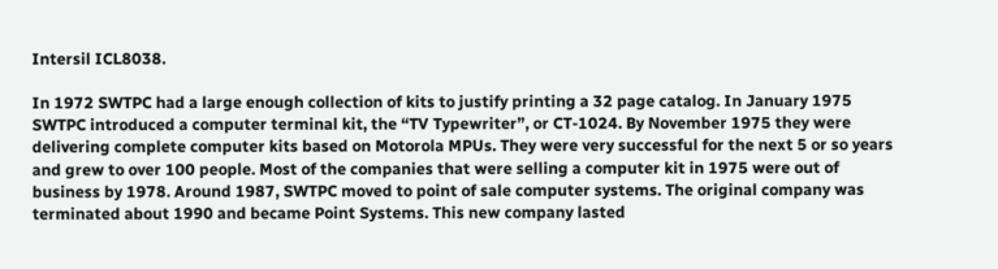Intersil ICL8038.

In 1972 SWTPC had a large enough collection of kits to justify printing a 32 page catalog. In January 1975 SWTPC introduced a computer terminal kit, the “TV Typewriter”, or CT-1024. By November 1975 they were delivering complete computer kits based on Motorola MPUs. They were very successful for the next 5 or so years and grew to over 100 people. Most of the companies that were selling a computer kit in 1975 were out of business by 1978. Around 1987, SWTPC moved to point of sale computer systems. The original company was terminated about 1990 and became Point Systems. This new company lasted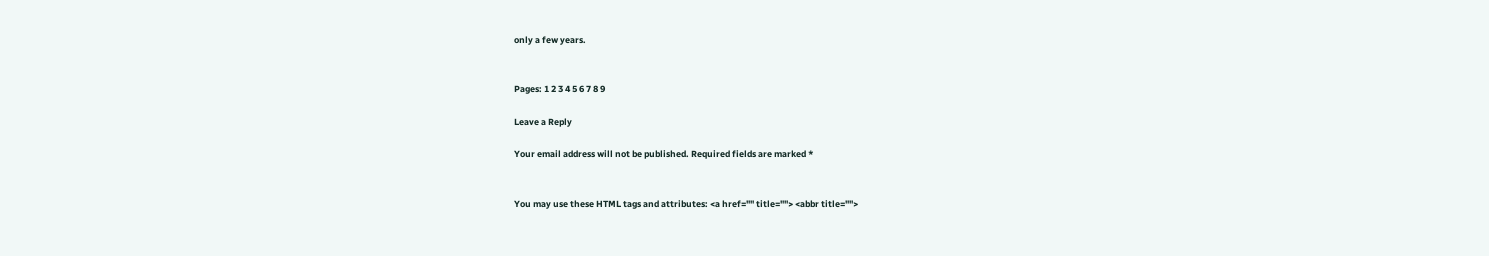only a few years.


Pages: 1 2 3 4 5 6 7 8 9

Leave a Reply

Your email address will not be published. Required fields are marked *


You may use these HTML tags and attributes: <a href="" title=""> <abbr title="">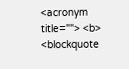<acronym title=""> <b> <blockquote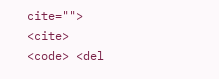cite=""> <cite> <code> <del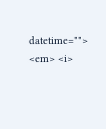datetime=""> <em> <i>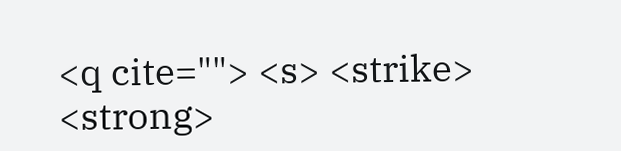<q cite=""> <s> <strike> <strong>